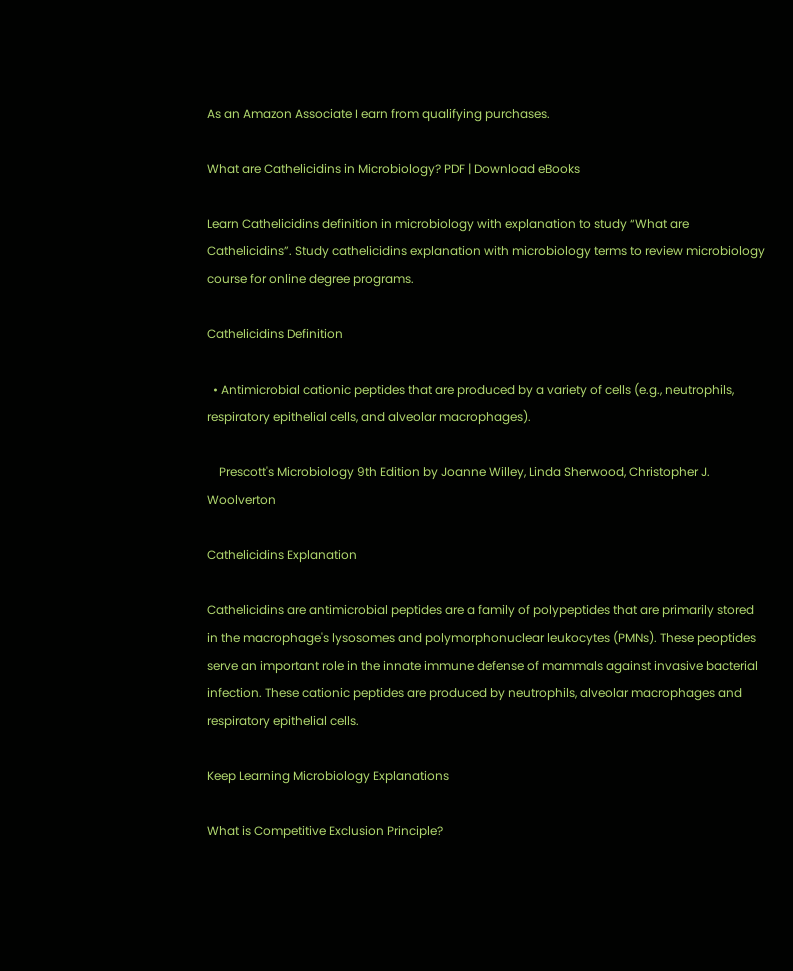As an Amazon Associate I earn from qualifying purchases.

What are Cathelicidins in Microbiology? PDF | Download eBooks

Learn Cathelicidins definition in microbiology with explanation to study “What are Cathelicidins”. Study cathelicidins explanation with microbiology terms to review microbiology course for online degree programs.

Cathelicidins Definition

  • Antimicrobial cationic peptides that are produced by a variety of cells (e.g., neutrophils, respiratory epithelial cells, and alveolar macrophages).

    Prescott's Microbiology 9th Edition by Joanne Willey, Linda Sherwood, Christopher J. Woolverton

Cathelicidins Explanation

Cathelicidins are antimicrobial peptides are a family of polypeptides that are primarily stored in the macrophage's lysosomes and polymorphonuclear leukocytes (PMNs). These peoptides serve an important role in the innate immune defense of mammals against invasive bacterial infection. These cationic peptides are produced by neutrophils, alveolar macrophages and respiratory epithelial cells.

Keep Learning Microbiology Explanations

What is Competitive Exclusion Principle?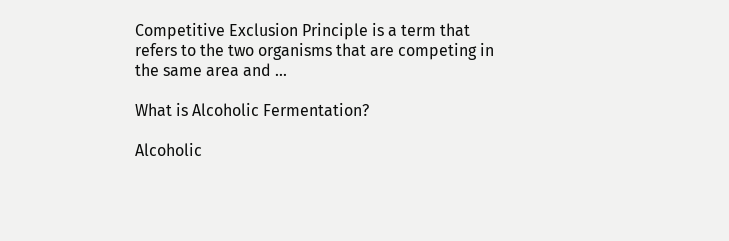Competitive Exclusion Principle is a term that refers to the two organisms that are competing in the same area and ...

What is Alcoholic Fermentation?

Alcoholic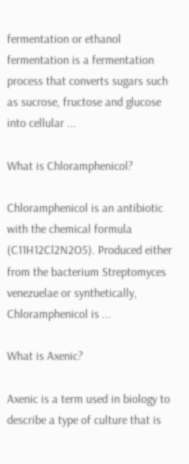fermentation or ethanol fermentation is a fermentation process that converts sugars such as sucrose, fructose and glucose into cellular ...

What is Chloramphenicol?

Chloramphenicol is an antibiotic with the chemical formula (C11H12Cl2N2O5). Produced either from the bacterium Streptomyces venezuelae or synthetically, Chloramphenicol is ...

What is Axenic?

Axenic is a term used in biology to describe a type of culture that is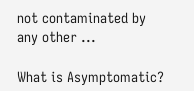not contaminated by any other ...

What is Asymptomatic?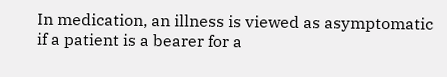In medication, an illness is viewed as asymptomatic if a patient is a bearer for a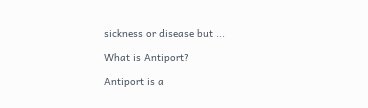sickness or disease but ...

What is Antiport?

Antiport is a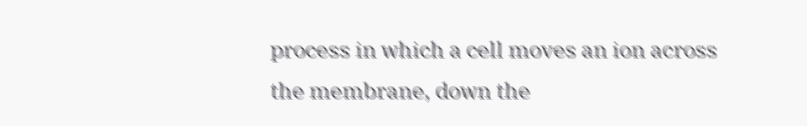process in which a cell moves an ion across the membrane, down the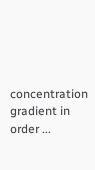concentration gradient in order ...